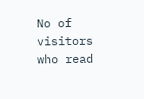No of visitors who read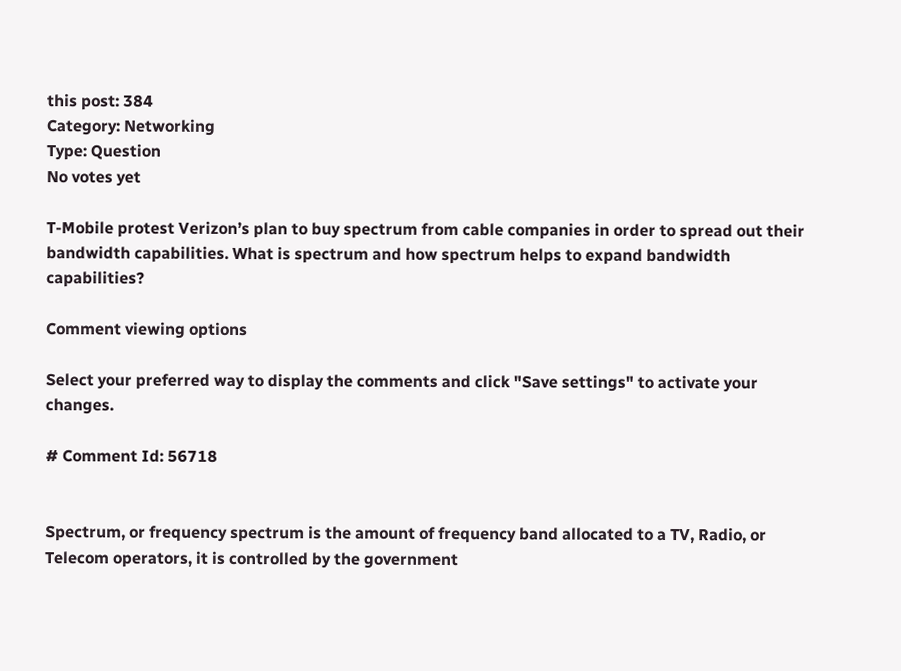this post: 384
Category: Networking
Type: Question
No votes yet

T-Mobile protest Verizon’s plan to buy spectrum from cable companies in order to spread out their bandwidth capabilities. What is spectrum and how spectrum helps to expand bandwidth capabilities?

Comment viewing options

Select your preferred way to display the comments and click "Save settings" to activate your changes.

# Comment Id: 56718


Spectrum, or frequency spectrum is the amount of frequency band allocated to a TV, Radio, or Telecom operators, it is controlled by the government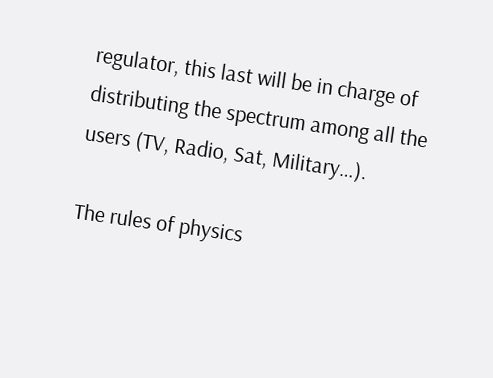regulator, this last will be in charge of distributing the spectrum among all the users (TV, Radio, Sat, Military…).

The rules of physics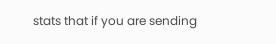stats that if you are sending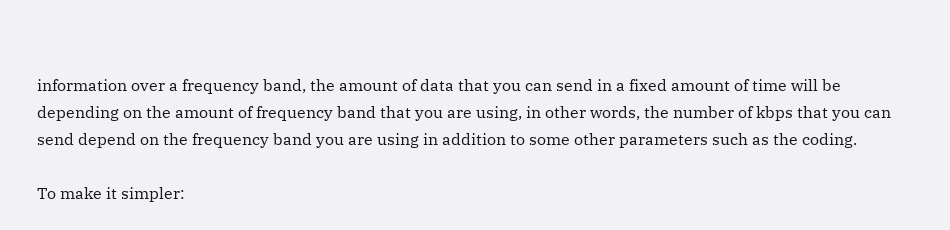information over a frequency band, the amount of data that you can send in a fixed amount of time will be depending on the amount of frequency band that you are using, in other words, the number of kbps that you can send depend on the frequency band you are using in addition to some other parameters such as the coding.

To make it simpler: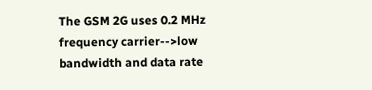The GSM 2G uses 0.2 MHz frequency carrier-->low bandwidth and data rate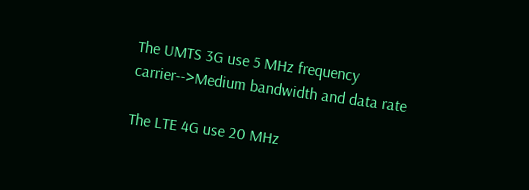The UMTS 3G use 5 MHz frequency carrier-->Medium bandwidth and data rate

The LTE 4G use 20 MHz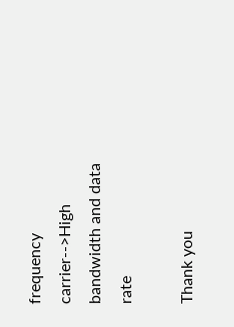frequency carrier-->High bandwidth and data rate

Thank you